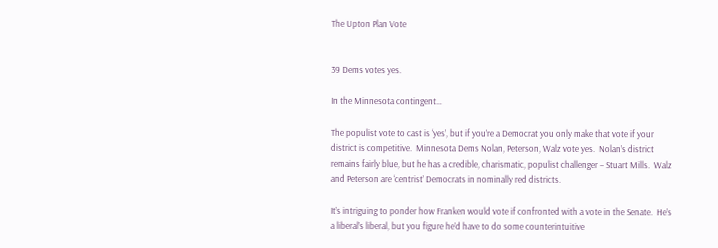The Upton Plan Vote


39 Dems votes yes.

In the Minnesota contingent…

The populist vote to cast is ‘yes’, but if you’re a Democrat you only make that vote if your district is competitive.  Minnesota Dems Nolan, Peterson, Walz vote yes.  Nolan’s district remains fairly blue, but he has a credible, charismatic, populist challenger – Stuart Mills.  Walz and Peterson are ‘centrist’ Democrats in nominally red districts.

It’s intriguing to ponder how Franken would vote if confronted with a vote in the Senate.  He’s a liberal’s liberal, but you figure he’d have to do some counterintuitive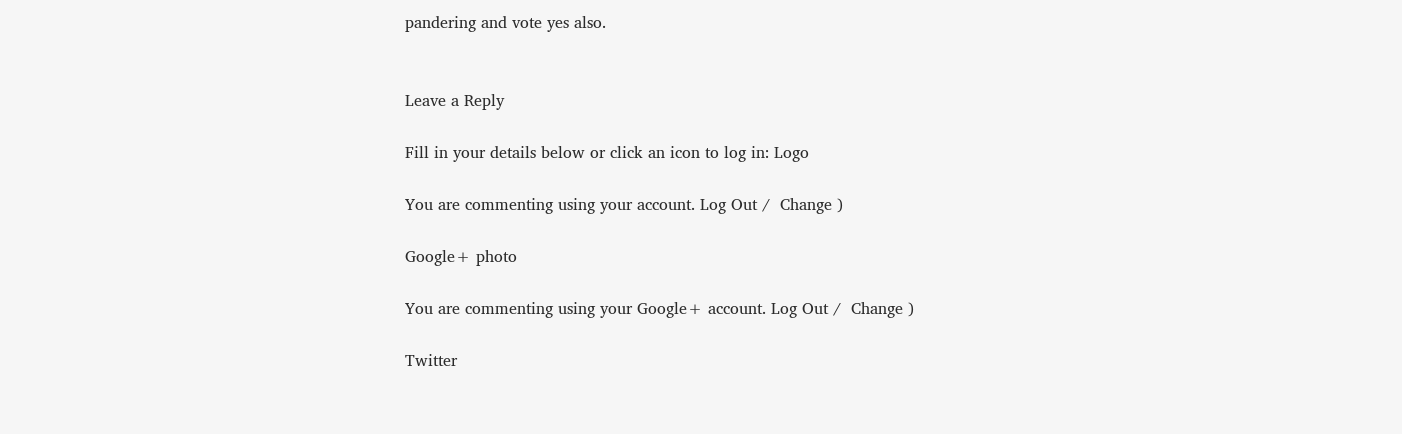pandering and vote yes also.


Leave a Reply

Fill in your details below or click an icon to log in: Logo

You are commenting using your account. Log Out /  Change )

Google+ photo

You are commenting using your Google+ account. Log Out /  Change )

Twitter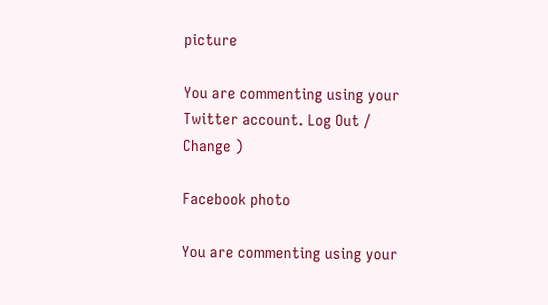picture

You are commenting using your Twitter account. Log Out /  Change )

Facebook photo

You are commenting using your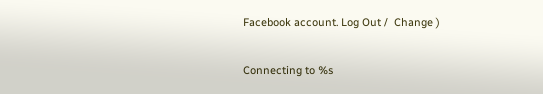Facebook account. Log Out /  Change )


Connecting to %s